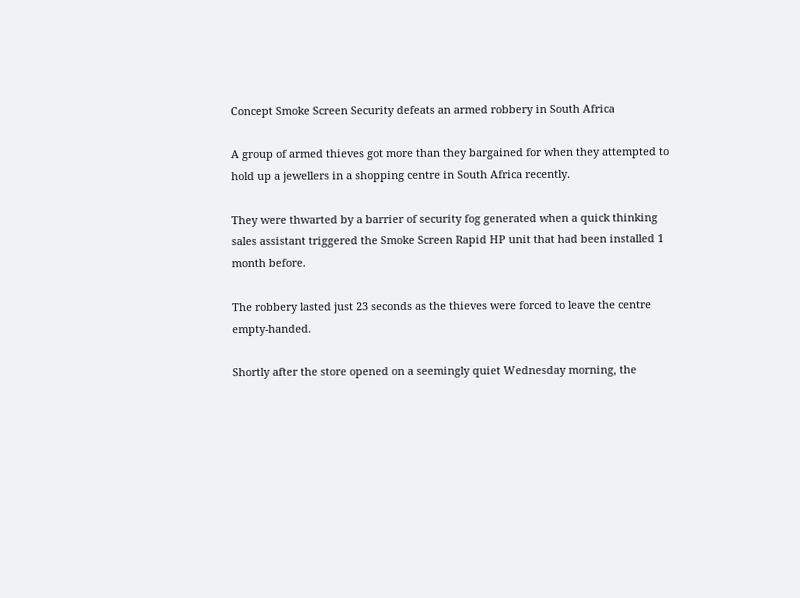Concept Smoke Screen Security defeats an armed robbery in South Africa

A group of armed thieves got more than they bargained for when they attempted to hold up a jewellers in a shopping centre in South Africa recently.

They were thwarted by a barrier of security fog generated when a quick thinking sales assistant triggered the Smoke Screen Rapid HP unit that had been installed 1 month before.

The robbery lasted just 23 seconds as the thieves were forced to leave the centre empty-handed.

Shortly after the store opened on a seemingly quiet Wednesday morning, the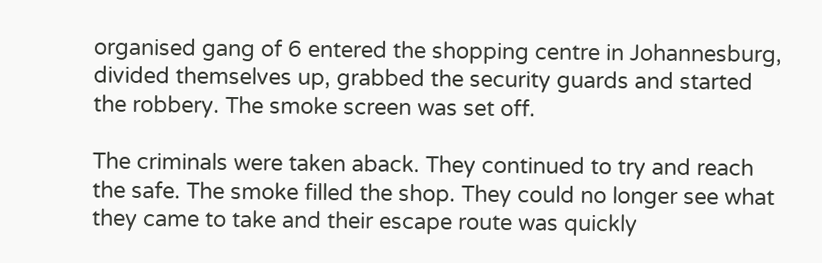organised gang of 6 entered the shopping centre in Johannesburg, divided themselves up, grabbed the security guards and started the robbery. The smoke screen was set off.

The criminals were taken aback. They continued to try and reach the safe. The smoke filled the shop. They could no longer see what they came to take and their escape route was quickly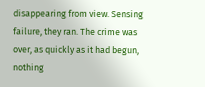disappearing from view. Sensing failure, they ran. The crime was over, as quickly as it had begun, nothing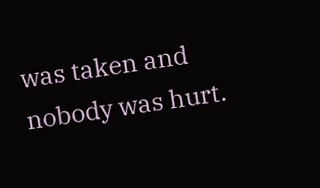was taken and nobody was hurt.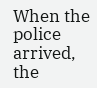When the police arrived, the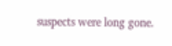suspects were long gone.